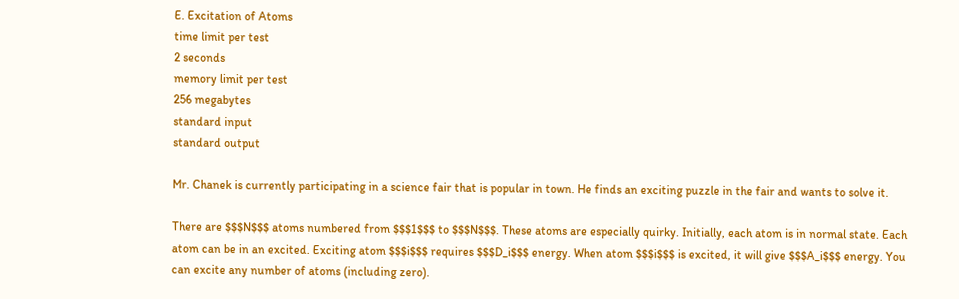E. Excitation of Atoms
time limit per test
2 seconds
memory limit per test
256 megabytes
standard input
standard output

Mr. Chanek is currently participating in a science fair that is popular in town. He finds an exciting puzzle in the fair and wants to solve it.

There are $$$N$$$ atoms numbered from $$$1$$$ to $$$N$$$. These atoms are especially quirky. Initially, each atom is in normal state. Each atom can be in an excited. Exciting atom $$$i$$$ requires $$$D_i$$$ energy. When atom $$$i$$$ is excited, it will give $$$A_i$$$ energy. You can excite any number of atoms (including zero).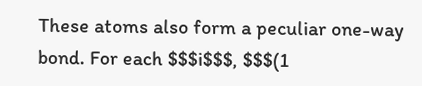These atoms also form a peculiar one-way bond. For each $$$i$$$, $$$(1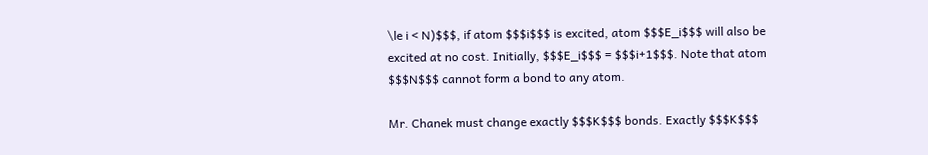\le i < N)$$$, if atom $$$i$$$ is excited, atom $$$E_i$$$ will also be excited at no cost. Initially, $$$E_i$$$ = $$$i+1$$$. Note that atom $$$N$$$ cannot form a bond to any atom.

Mr. Chanek must change exactly $$$K$$$ bonds. Exactly $$$K$$$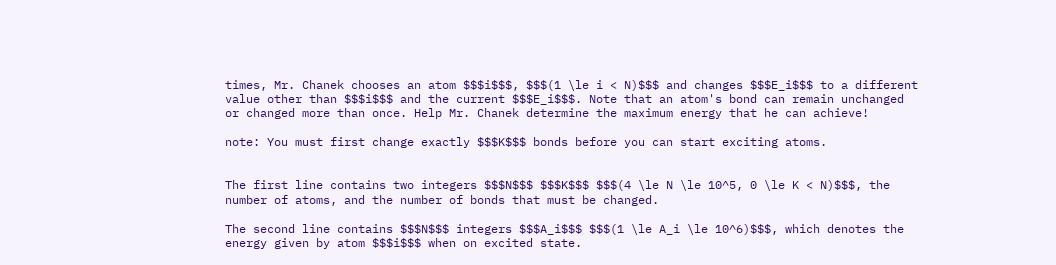times, Mr. Chanek chooses an atom $$$i$$$, $$$(1 \le i < N)$$$ and changes $$$E_i$$$ to a different value other than $$$i$$$ and the current $$$E_i$$$. Note that an atom's bond can remain unchanged or changed more than once. Help Mr. Chanek determine the maximum energy that he can achieve!

note: You must first change exactly $$$K$$$ bonds before you can start exciting atoms.


The first line contains two integers $$$N$$$ $$$K$$$ $$$(4 \le N \le 10^5, 0 \le K < N)$$$, the number of atoms, and the number of bonds that must be changed.

The second line contains $$$N$$$ integers $$$A_i$$$ $$$(1 \le A_i \le 10^6)$$$, which denotes the energy given by atom $$$i$$$ when on excited state.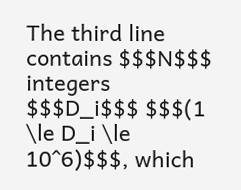The third line contains $$$N$$$ integers $$$D_i$$$ $$$(1 \le D_i \le 10^6)$$$, which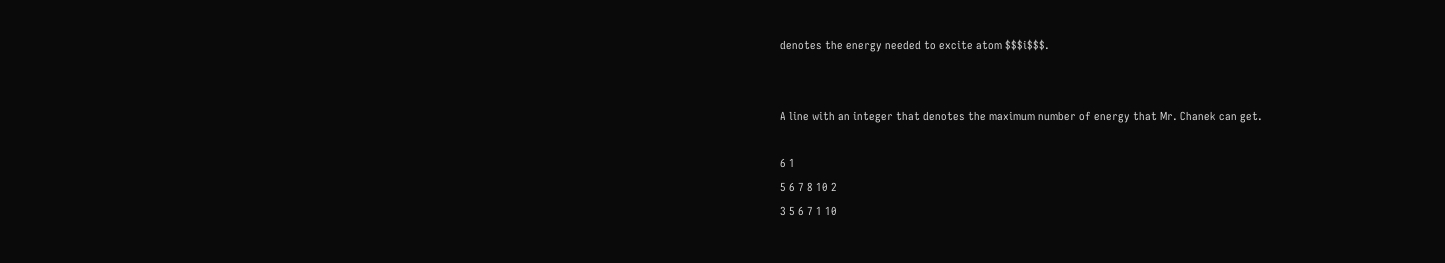denotes the energy needed to excite atom $$$i$$$.


A line with an integer that denotes the maximum number of energy that Mr. Chanek can get.

6 1
5 6 7 8 10 2
3 5 6 7 1 10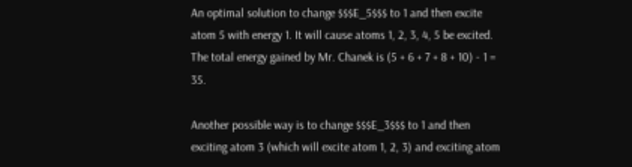An optimal solution to change $$$E_5$$$ to 1 and then excite atom 5 with energy 1. It will cause atoms 1, 2, 3, 4, 5 be excited. The total energy gained by Mr. Chanek is (5 + 6 + 7 + 8 + 10) - 1 = 35.

Another possible way is to change $$$E_3$$$ to 1 and then exciting atom 3 (which will excite atom 1, 2, 3) and exciting atom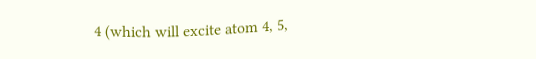4 (which will excite atom 4, 5,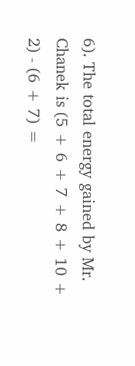6). The total energy gained by Mr. Chanek is (5 + 6 + 7 + 8 + 10 + 2) - (6 + 7) =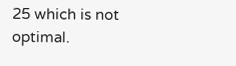25 which is not optimal.